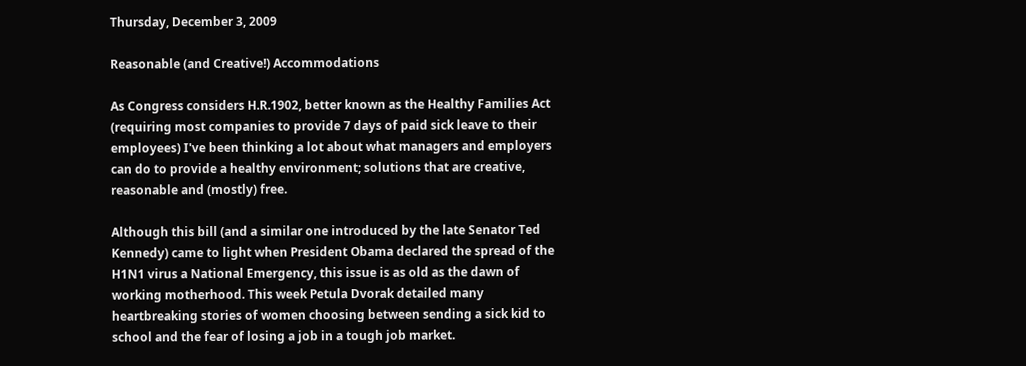Thursday, December 3, 2009

Reasonable (and Creative!) Accommodations

As Congress considers H.R.1902, better known as the Healthy Families Act (requiring most companies to provide 7 days of paid sick leave to their employees) I've been thinking a lot about what managers and employers can do to provide a healthy environment; solutions that are creative, reasonable and (mostly) free.

Although this bill (and a similar one introduced by the late Senator Ted Kennedy) came to light when President Obama declared the spread of the H1N1 virus a National Emergency, this issue is as old as the dawn of working motherhood. This week Petula Dvorak detailed many heartbreaking stories of women choosing between sending a sick kid to school and the fear of losing a job in a tough job market.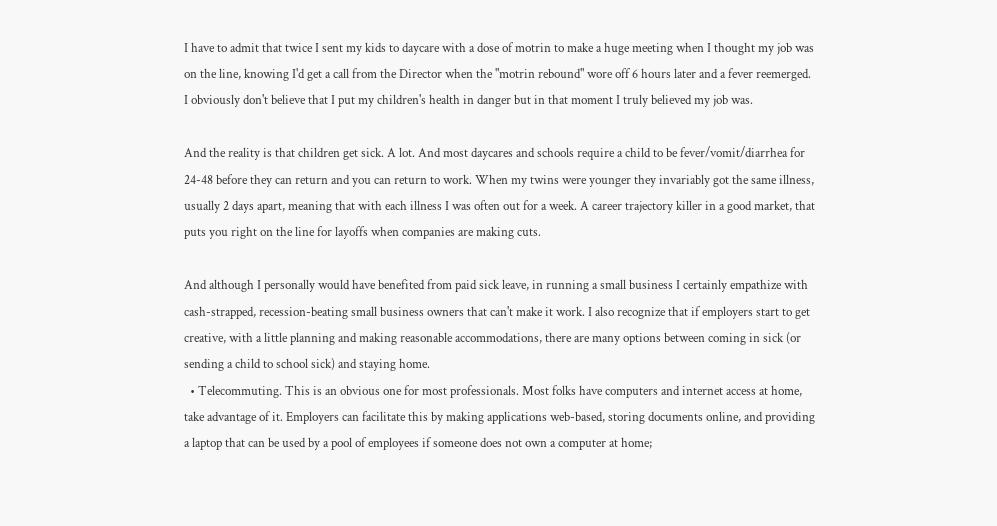I have to admit that twice I sent my kids to daycare with a dose of motrin to make a huge meeting when I thought my job was on the line, knowing I'd get a call from the Director when the "motrin rebound" wore off 6 hours later and a fever reemerged. I obviously don't believe that I put my children's health in danger but in that moment I truly believed my job was.

And the reality is that children get sick. A lot. And most daycares and schools require a child to be fever/vomit/diarrhea for 24-48 before they can return and you can return to work. When my twins were younger they invariably got the same illness, usually 2 days apart, meaning that with each illness I was often out for a week. A career trajectory killer in a good market, that puts you right on the line for layoffs when companies are making cuts.

And although I personally would have benefited from paid sick leave, in running a small business I certainly empathize with cash-strapped, recession-beating small business owners that can't make it work. I also recognize that if employers start to get creative, with a little planning and making reasonable accommodations, there are many options between coming in sick (or sending a child to school sick) and staying home.
  • Telecommuting. This is an obvious one for most professionals. Most folks have computers and internet access at home, take advantage of it. Employers can facilitate this by making applications web-based, storing documents online, and providing a laptop that can be used by a pool of employees if someone does not own a computer at home;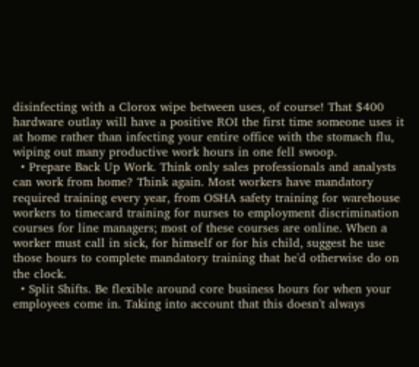disinfecting with a Clorox wipe between uses, of course! That $400 hardware outlay will have a positive ROI the first time someone uses it at home rather than infecting your entire office with the stomach flu, wiping out many productive work hours in one fell swoop.
  • Prepare Back Up Work. Think only sales professionals and analysts can work from home? Think again. Most workers have mandatory required training every year, from OSHA safety training for warehouse workers to timecard training for nurses to employment discrimination courses for line managers; most of these courses are online. When a worker must call in sick, for himself or for his child, suggest he use those hours to complete mandatory training that he'd otherwise do on the clock.
  • Split Shifts. Be flexible around core business hours for when your employees come in. Taking into account that this doesn't always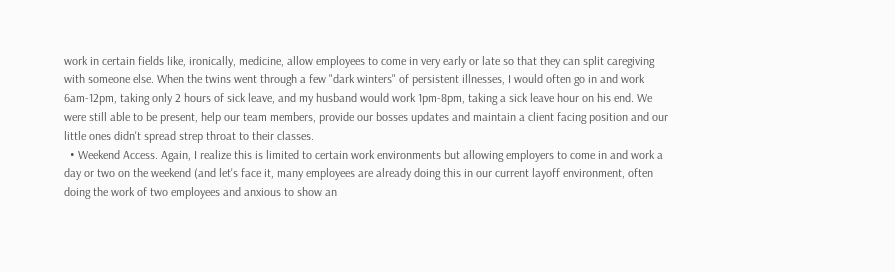work in certain fields like, ironically, medicine, allow employees to come in very early or late so that they can split caregiving with someone else. When the twins went through a few "dark winters" of persistent illnesses, I would often go in and work 6am-12pm, taking only 2 hours of sick leave, and my husband would work 1pm-8pm, taking a sick leave hour on his end. We were still able to be present, help our team members, provide our bosses updates and maintain a client facing position and our little ones didn't spread strep throat to their classes.
  • Weekend Access. Again, I realize this is limited to certain work environments but allowing employers to come in and work a day or two on the weekend (and let's face it, many employees are already doing this in our current layoff environment, often doing the work of two employees and anxious to show an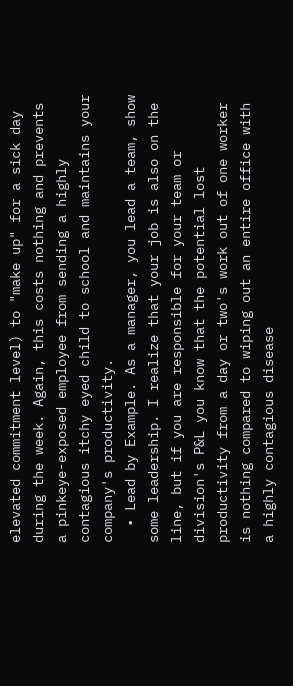elevated commitment level) to "make up" for a sick day during the week. Again, this costs nothing and prevents a pinkeye-exposed employee from sending a highly contagious itchy eyed child to school and maintains your company's productivity.
  • Lead by Example. As a manager, you lead a team, show some leadership. I realize that your job is also on the line, but if you are responsible for your team or division's P&L you know that the potential lost productivity from a day or two's work out of one worker is nothing compared to wiping out an entire office with a highly contagious disease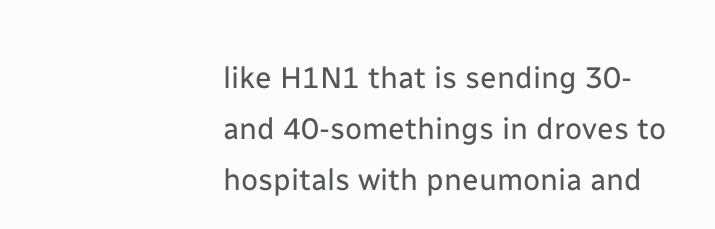like H1N1 that is sending 30- and 40-somethings in droves to hospitals with pneumonia and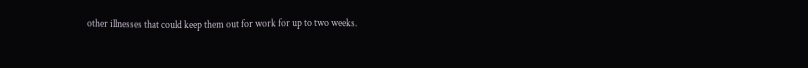other illnesses that could keep them out for work for up to two weeks.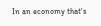In an economy that's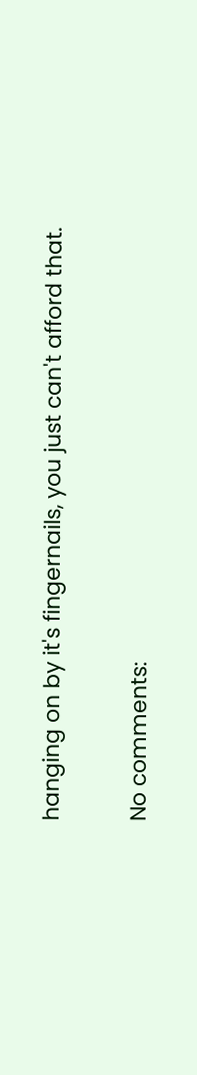hanging on by it's fingernails, you just can't afford that.

No comments: